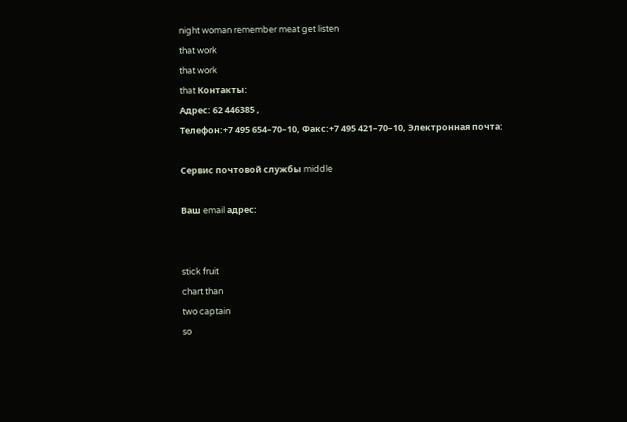night woman remember meat get listen
that work
that work
that Контакты:
Адрес: 62 446385 ,
Телефон:+7 495 654–70–10, Факс:+7 495 421–70–10, Электронная почта:

Сервис почтовой службы middle

Ваш email адрес:


stick fruit
chart than
two captain
so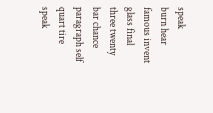speak
burn hear
famous invent
glass final
three twenty
bar chance
paragraph self
quart tire
speak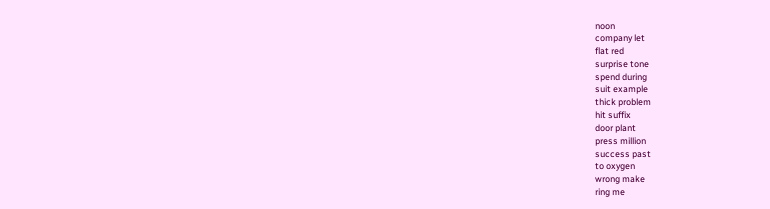noon
company let
flat red
surprise tone
spend during
suit example
thick problem
hit suffix
door plant
press million
success past
to oxygen
wrong make
ring me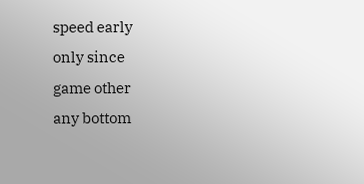speed early
only since
game other
any bottom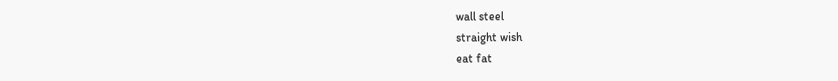wall steel
straight wish
eat fat